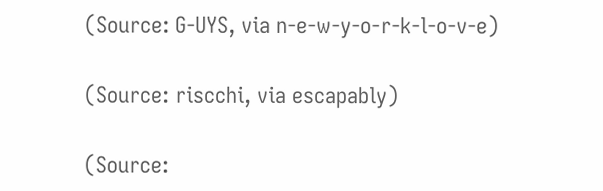(Source: G-UYS, via n-e-w-y-o-r-k-l-o-v-e)

(Source: riscchi, via escapably)

(Source: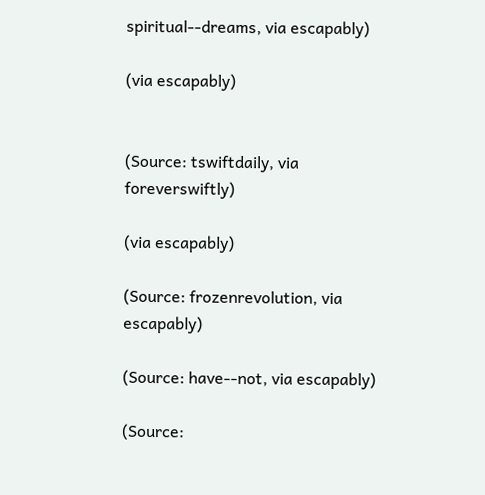spiritual--dreams, via escapably)

(via escapably)


(Source: tswiftdaily, via foreverswiftly)

(via escapably)

(Source: frozenrevolution, via escapably)

(Source: have--not, via escapably)

(Source: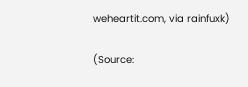weheartit.com, via rainfuxk)

(Source: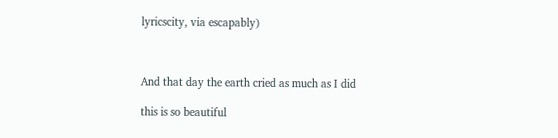lyricscity, via escapably)



And that day the earth cried as much as I did

this is so beautiful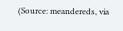(Source: meandereds, via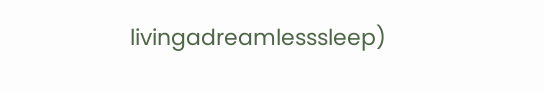livingadreamlesssleep)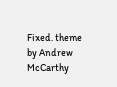Fixed. theme by Andrew McCarthy